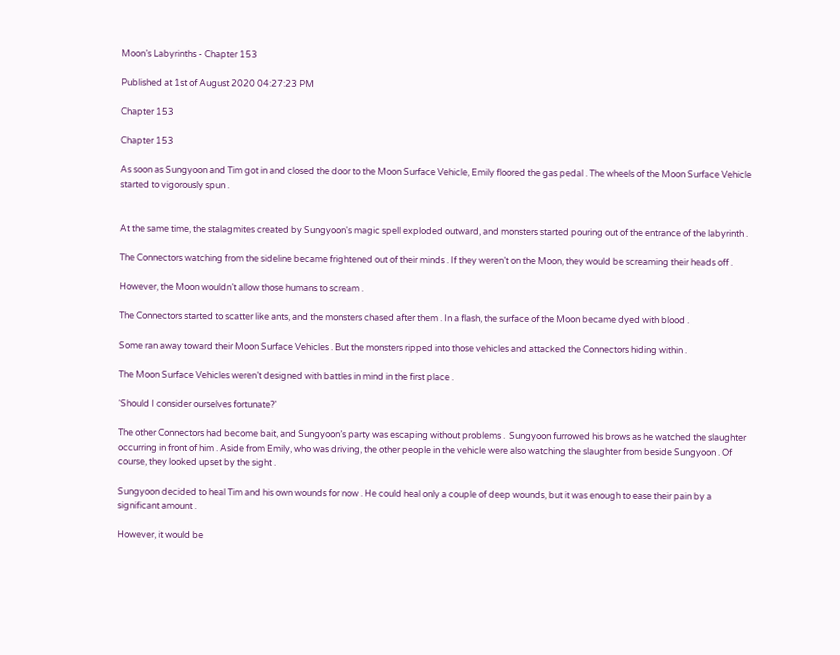Moon’s Labyrinths - Chapter 153

Published at 1st of August 2020 04:27:23 PM

Chapter 153

Chapter 153

As soon as Sungyoon and Tim got in and closed the door to the Moon Surface Vehicle, Emily floored the gas pedal . The wheels of the Moon Surface Vehicle started to vigorously spun .


At the same time, the stalagmites created by Sungyoon's magic spell exploded outward, and monsters started pouring out of the entrance of the labyrinth .

The Connectors watching from the sideline became frightened out of their minds . If they weren’t on the Moon, they would be screaming their heads off .

However, the Moon wouldn’t allow those humans to scream .

The Connectors started to scatter like ants, and the monsters chased after them . In a flash, the surface of the Moon became dyed with blood .

Some ran away toward their Moon Surface Vehicles . But the monsters ripped into those vehicles and attacked the Connectors hiding within .

The Moon Surface Vehicles weren’t designed with battles in mind in the first place .

‘Should I consider ourselves fortunate?’

The other Connectors had become bait, and Sungyoon’s party was escaping without problems .  Sungyoon furrowed his brows as he watched the slaughter occurring in front of him . Aside from Emily, who was driving, the other people in the vehicle were also watching the slaughter from beside Sungyoon . Of course, they looked upset by the sight .

Sungyoon decided to heal Tim and his own wounds for now . He could heal only a couple of deep wounds, but it was enough to ease their pain by a significant amount .

However, it would be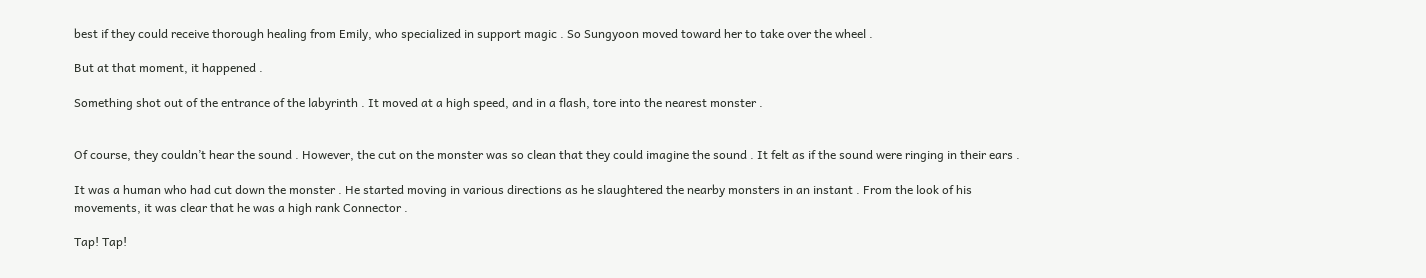best if they could receive thorough healing from Emily, who specialized in support magic . So Sungyoon moved toward her to take over the wheel .

But at that moment, it happened .

Something shot out of the entrance of the labyrinth . It moved at a high speed, and in a flash, tore into the nearest monster .


Of course, they couldn’t hear the sound . However, the cut on the monster was so clean that they could imagine the sound . It felt as if the sound were ringing in their ears .

It was a human who had cut down the monster . He started moving in various directions as he slaughtered the nearby monsters in an instant . From the look of his movements, it was clear that he was a high rank Connector .

Tap! Tap!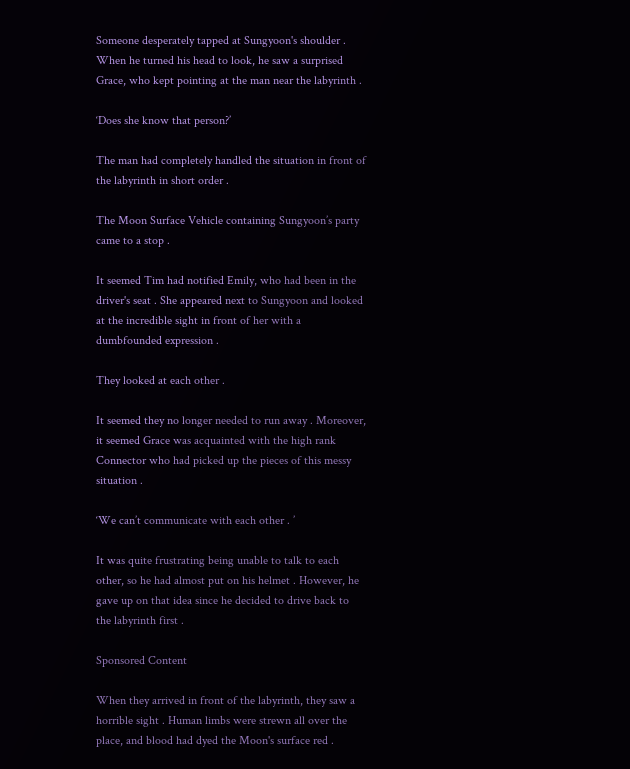Someone desperately tapped at Sungyoon's shoulder . When he turned his head to look, he saw a surprised Grace, who kept pointing at the man near the labyrinth .

‘Does she know that person?’

The man had completely handled the situation in front of the labyrinth in short order .

The Moon Surface Vehicle containing Sungyoon’s party came to a stop .

It seemed Tim had notified Emily, who had been in the driver's seat . She appeared next to Sungyoon and looked at the incredible sight in front of her with a dumbfounded expression .

They looked at each other .

It seemed they no longer needed to run away . Moreover, it seemed Grace was acquainted with the high rank Connector who had picked up the pieces of this messy situation .

‘We can’t communicate with each other . ’

It was quite frustrating being unable to talk to each other, so he had almost put on his helmet . However, he gave up on that idea since he decided to drive back to the labyrinth first .

Sponsored Content

When they arrived in front of the labyrinth, they saw a horrible sight . Human limbs were strewn all over the place, and blood had dyed the Moon's surface red .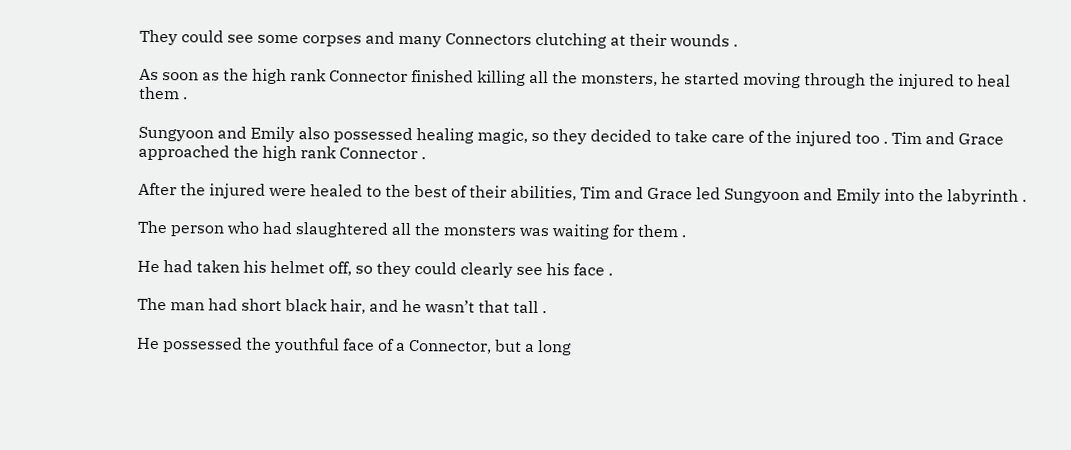They could see some corpses and many Connectors clutching at their wounds .

As soon as the high rank Connector finished killing all the monsters, he started moving through the injured to heal them .

Sungyoon and Emily also possessed healing magic, so they decided to take care of the injured too . Tim and Grace approached the high rank Connector .

After the injured were healed to the best of their abilities, Tim and Grace led Sungyoon and Emily into the labyrinth .

The person who had slaughtered all the monsters was waiting for them .

He had taken his helmet off, so they could clearly see his face .

The man had short black hair, and he wasn’t that tall .

He possessed the youthful face of a Connector, but a long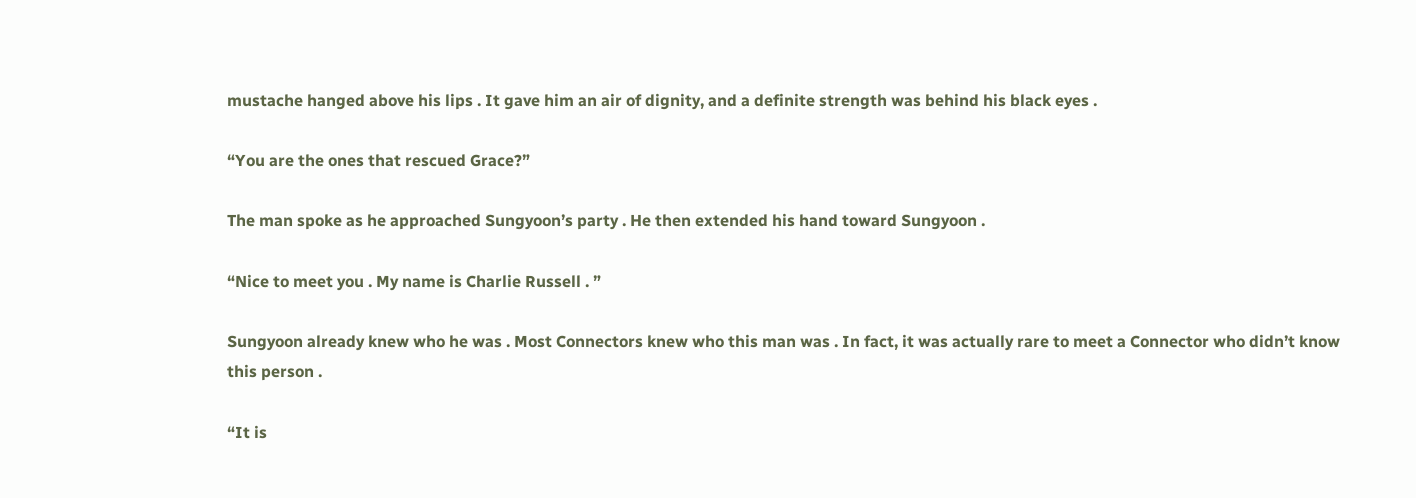mustache hanged above his lips . It gave him an air of dignity, and a definite strength was behind his black eyes .

“You are the ones that rescued Grace?”

The man spoke as he approached Sungyoon’s party . He then extended his hand toward Sungyoon .

“Nice to meet you . My name is Charlie Russell . ”

Sungyoon already knew who he was . Most Connectors knew who this man was . In fact, it was actually rare to meet a Connector who didn’t know this person .

“It is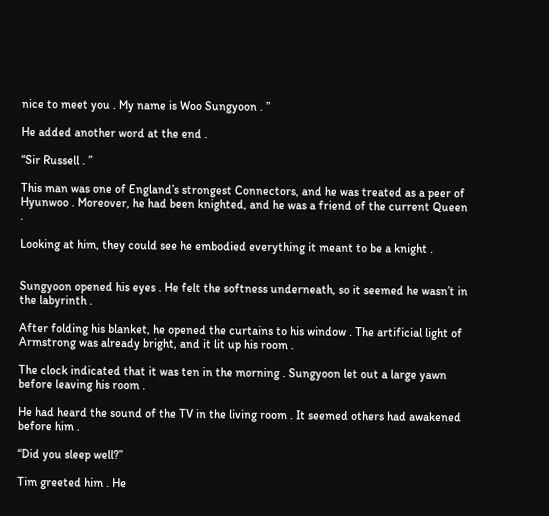nice to meet you . My name is Woo Sungyoon . ”

He added another word at the end .

“Sir Russell . ”

This man was one of England’s strongest Connectors, and he was treated as a peer of Hyunwoo . Moreover, he had been knighted, and he was a friend of the current Queen .

Looking at him, they could see he embodied everything it meant to be a knight .


Sungyoon opened his eyes . He felt the softness underneath, so it seemed he wasn’t in the labyrinth .

After folding his blanket, he opened the curtains to his window . The artificial light of Armstrong was already bright, and it lit up his room .

The clock indicated that it was ten in the morning . Sungyoon let out a large yawn before leaving his room .

He had heard the sound of the TV in the living room . It seemed others had awakened before him .

“Did you sleep well?”

Tim greeted him . He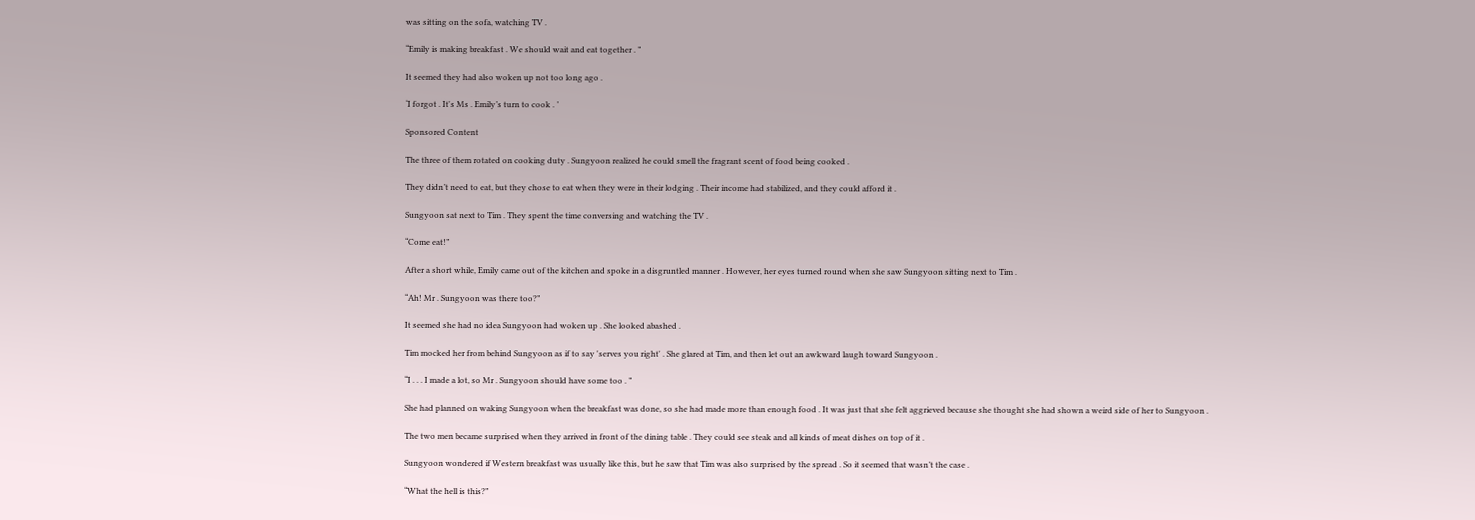was sitting on the sofa, watching TV .

“Emily is making breakfast . We should wait and eat together . ”

It seemed they had also woken up not too long ago .

‘I forgot . It's Ms . Emily’s turn to cook . ’

Sponsored Content

The three of them rotated on cooking duty . Sungyoon realized he could smell the fragrant scent of food being cooked .

They didn’t need to eat, but they chose to eat when they were in their lodging . Their income had stabilized, and they could afford it .

Sungyoon sat next to Tim . They spent the time conversing and watching the TV .

“Come eat!”

After a short while, Emily came out of the kitchen and spoke in a disgruntled manner . However, her eyes turned round when she saw Sungyoon sitting next to Tim .

“Ah! Mr . Sungyoon was there too?”

It seemed she had no idea Sungyoon had woken up . She looked abashed .

Tim mocked her from behind Sungyoon as if to say 'serves you right' . She glared at Tim, and then let out an awkward laugh toward Sungyoon .

“I . . . I made a lot, so Mr . Sungyoon should have some too . ”

She had planned on waking Sungyoon when the breakfast was done, so she had made more than enough food . It was just that she felt aggrieved because she thought she had shown a weird side of her to Sungyoon .

The two men became surprised when they arrived in front of the dining table . They could see steak and all kinds of meat dishes on top of it .

Sungyoon wondered if Western breakfast was usually like this, but he saw that Tim was also surprised by the spread . So it seemed that wasn’t the case .

“What the hell is this?”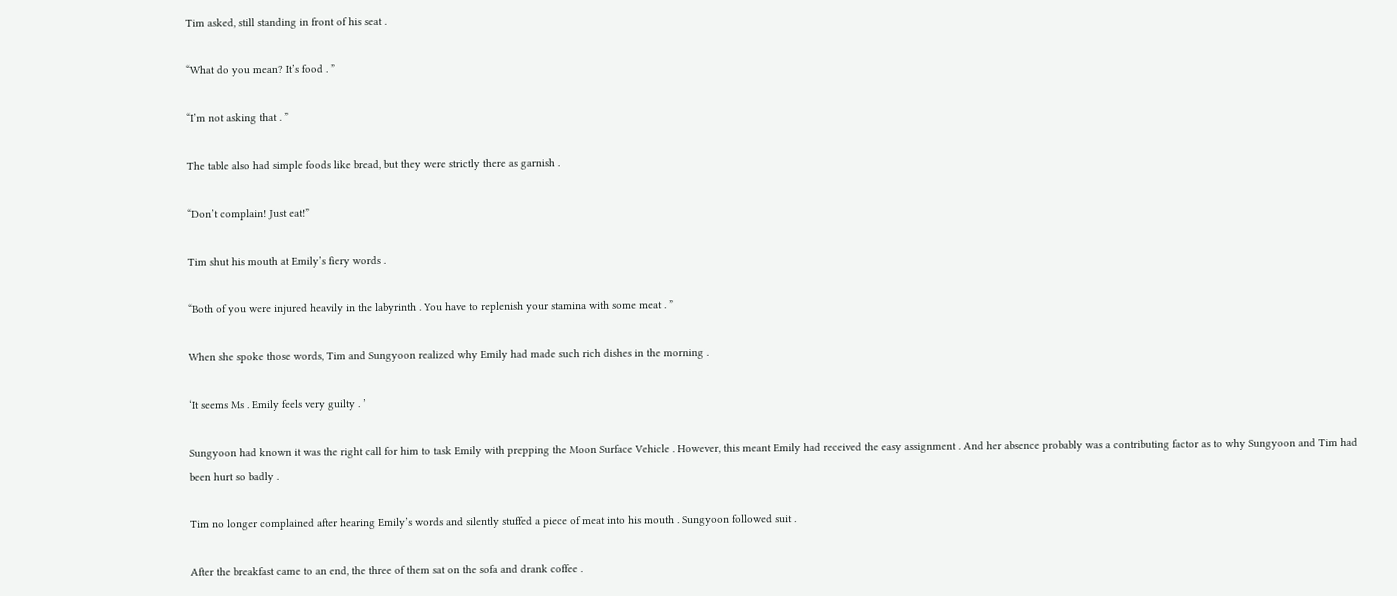Tim asked, still standing in front of his seat .

“What do you mean? It’s food . ”

“I’m not asking that . ”

The table also had simple foods like bread, but they were strictly there as garnish .

“Don’t complain! Just eat!”

Tim shut his mouth at Emily’s fiery words .

“Both of you were injured heavily in the labyrinth . You have to replenish your stamina with some meat . ”

When she spoke those words, Tim and Sungyoon realized why Emily had made such rich dishes in the morning .

‘It seems Ms . Emily feels very guilty . ’

Sungyoon had known it was the right call for him to task Emily with prepping the Moon Surface Vehicle . However, this meant Emily had received the easy assignment . And her absence probably was a contributing factor as to why Sungyoon and Tim had been hurt so badly .

Tim no longer complained after hearing Emily’s words and silently stuffed a piece of meat into his mouth . Sungyoon followed suit .

After the breakfast came to an end, the three of them sat on the sofa and drank coffee .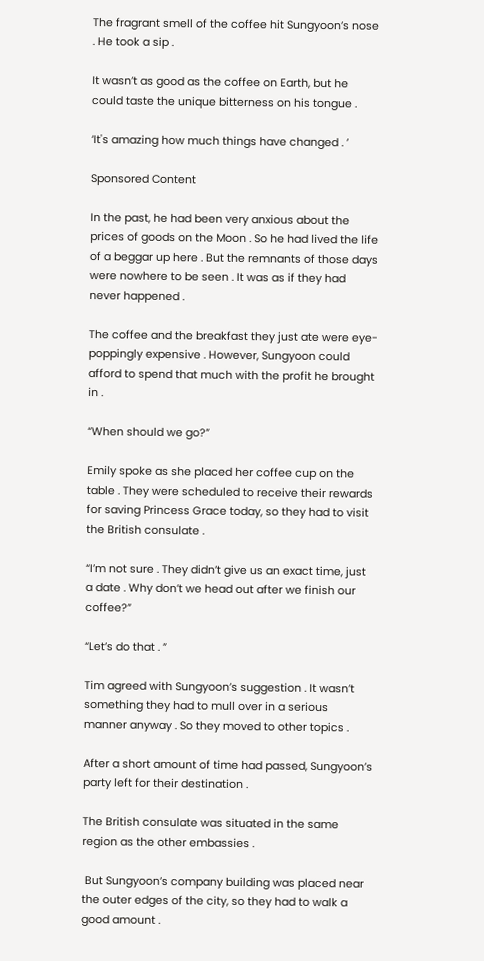The fragrant smell of the coffee hit Sungyoon’s nose . He took a sip .

It wasn’t as good as the coffee on Earth, but he could taste the unique bitterness on his tongue .

‘It's amazing how much things have changed . ’

Sponsored Content

In the past, he had been very anxious about the prices of goods on the Moon . So he had lived the life of a beggar up here . But the remnants of those days were nowhere to be seen . It was as if they had never happened .

The coffee and the breakfast they just ate were eye-poppingly expensive . However, Sungyoon could afford to spend that much with the profit he brought in .

“When should we go?”

Emily spoke as she placed her coffee cup on the table . They were scheduled to receive their rewards for saving Princess Grace today, so they had to visit the British consulate .

“I’m not sure . They didn’t give us an exact time, just a date . Why don’t we head out after we finish our coffee?”

“Let’s do that . ”

Tim agreed with Sungyoon’s suggestion . It wasn’t something they had to mull over in a serious manner anyway . So they moved to other topics .

After a short amount of time had passed, Sungyoon’s party left for their destination .

The British consulate was situated in the same region as the other embassies .

 But Sungyoon’s company building was placed near the outer edges of the city, so they had to walk a good amount .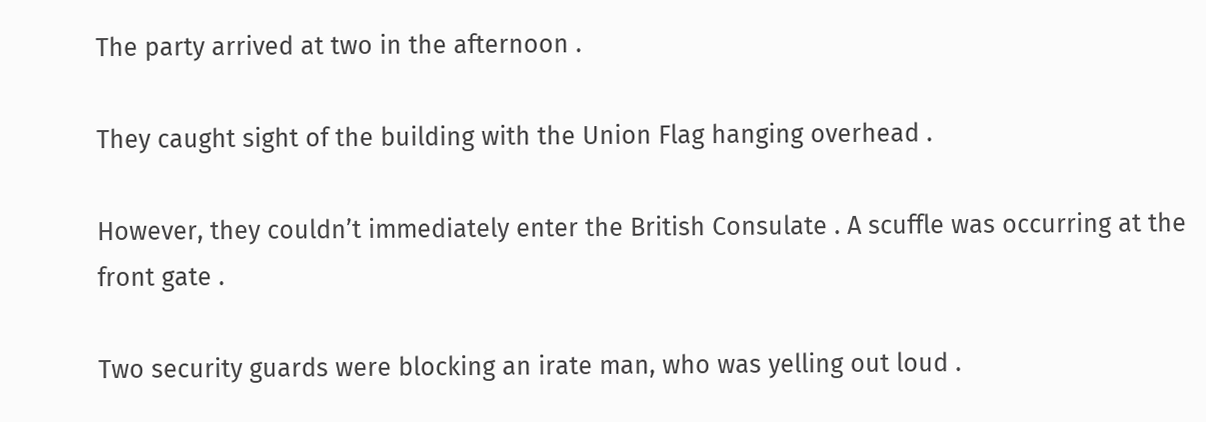The party arrived at two in the afternoon .

They caught sight of the building with the Union Flag hanging overhead .

However, they couldn’t immediately enter the British Consulate . A scuffle was occurring at the front gate .

Two security guards were blocking an irate man, who was yelling out loud .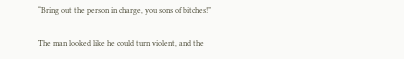“Bring out the person in charge, you sons of bitches!”

The man looked like he could turn violent, and the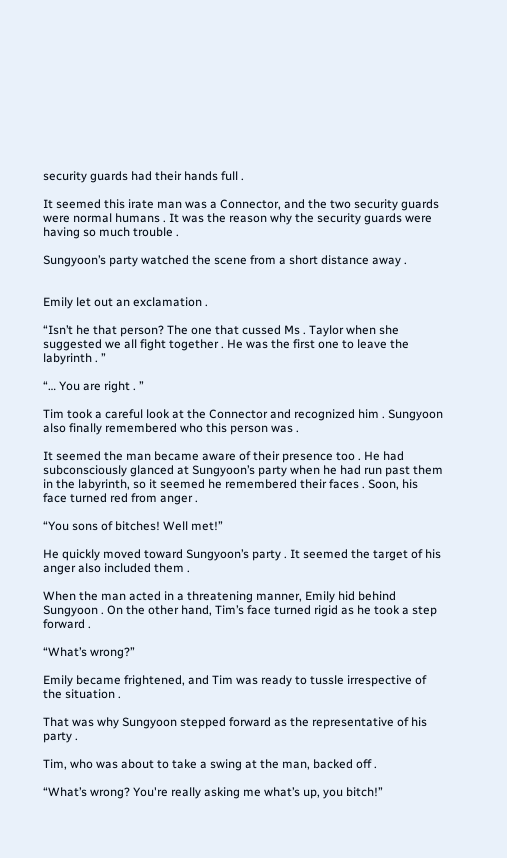security guards had their hands full .

It seemed this irate man was a Connector, and the two security guards were normal humans . It was the reason why the security guards were having so much trouble .

Sungyoon’s party watched the scene from a short distance away .


Emily let out an exclamation .

“Isn’t he that person? The one that cussed Ms . Taylor when she suggested we all fight together . He was the first one to leave the labyrinth . ”

“… You are right . ”

Tim took a careful look at the Connector and recognized him . Sungyoon also finally remembered who this person was .

It seemed the man became aware of their presence too . He had subconsciously glanced at Sungyoon’s party when he had run past them in the labyrinth, so it seemed he remembered their faces . Soon, his face turned red from anger .

“You sons of bitches! Well met!”

He quickly moved toward Sungyoon’s party . It seemed the target of his anger also included them .

When the man acted in a threatening manner, Emily hid behind Sungyoon . On the other hand, Tim’s face turned rigid as he took a step forward .

“What’s wrong?”

Emily became frightened, and Tim was ready to tussle irrespective of the situation .

That was why Sungyoon stepped forward as the representative of his party .

Tim, who was about to take a swing at the man, backed off .

“What’s wrong? You're really asking me what’s up, you bitch!”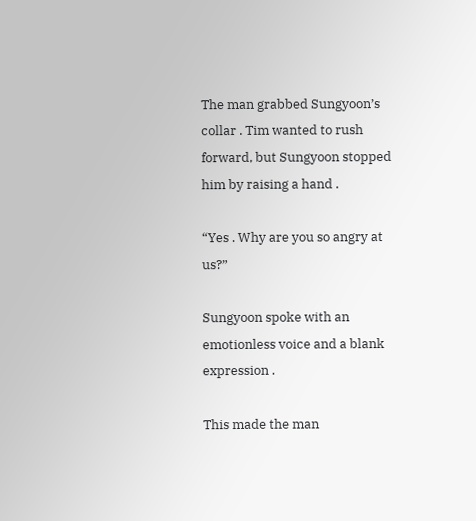The man grabbed Sungyoon’s collar . Tim wanted to rush forward, but Sungyoon stopped him by raising a hand .

“Yes . Why are you so angry at us?”

Sungyoon spoke with an emotionless voice and a blank expression .

This made the man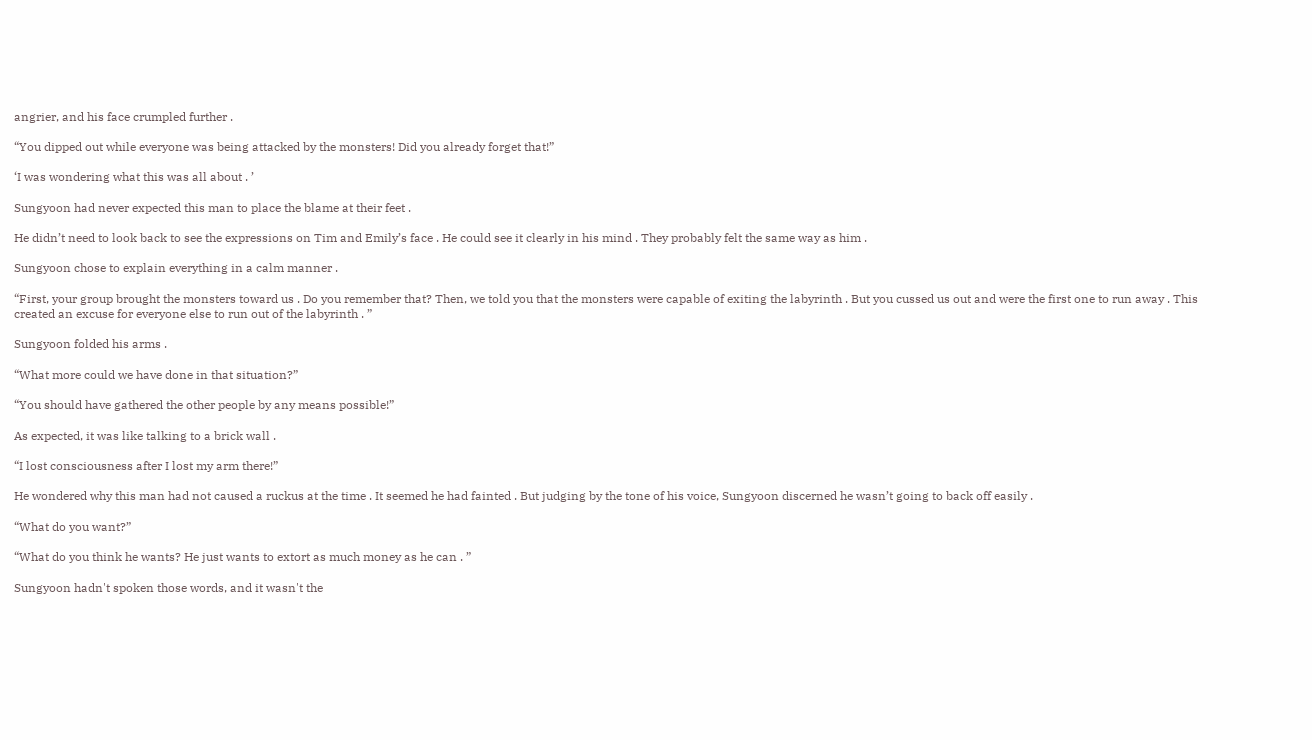angrier, and his face crumpled further .

“You dipped out while everyone was being attacked by the monsters! Did you already forget that!”

‘I was wondering what this was all about . ’

Sungyoon had never expected this man to place the blame at their feet .

He didn’t need to look back to see the expressions on Tim and Emily’s face . He could see it clearly in his mind . They probably felt the same way as him .

Sungyoon chose to explain everything in a calm manner .

“First, your group brought the monsters toward us . Do you remember that? Then, we told you that the monsters were capable of exiting the labyrinth . But you cussed us out and were the first one to run away . This created an excuse for everyone else to run out of the labyrinth . ”

Sungyoon folded his arms .

“What more could we have done in that situation?”

“You should have gathered the other people by any means possible!”

As expected, it was like talking to a brick wall .

“I lost consciousness after I lost my arm there!”

He wondered why this man had not caused a ruckus at the time . It seemed he had fainted . But judging by the tone of his voice, Sungyoon discerned he wasn’t going to back off easily .

“What do you want?”

“What do you think he wants? He just wants to extort as much money as he can . ”

Sungyoon hadn't spoken those words, and it wasn't the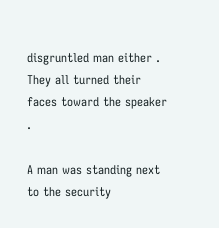disgruntled man either . They all turned their faces toward the speaker .

A man was standing next to the security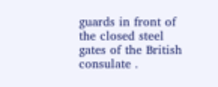guards in front of the closed steel gates of the British consulate .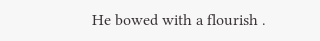He bowed with a flourish .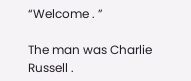“Welcome . ”

The man was Charlie Russell .